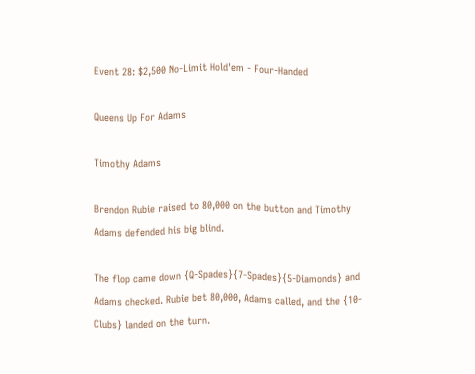Event 28: $2,500 No-Limit Hold'em - Four-Handed

Queens Up For Adams

Timothy Adams

Brendon Rubie raised to 80,000 on the button and Timothy Adams defended his big blind.

The flop came down {Q-Spades}{7-Spades}{5-Diamonds} and Adams checked. Rubie bet 80,000, Adams called, and the {10-Clubs} landed on the turn.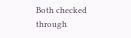Both checked through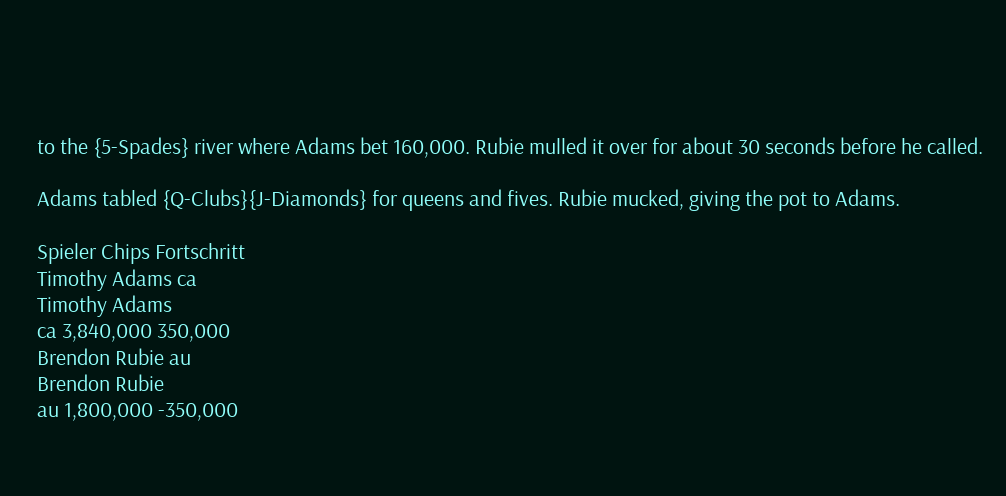to the {5-Spades} river where Adams bet 160,000. Rubie mulled it over for about 30 seconds before he called.

Adams tabled {Q-Clubs}{J-Diamonds} for queens and fives. Rubie mucked, giving the pot to Adams.

Spieler Chips Fortschritt
Timothy Adams ca
Timothy Adams
ca 3,840,000 350,000
Brendon Rubie au
Brendon Rubie
au 1,800,000 -350,000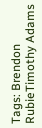Tags: Brendon RubieTimothy Adams